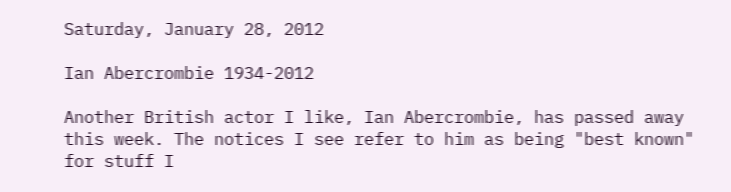Saturday, January 28, 2012

Ian Abercrombie 1934-2012

Another British actor I like, Ian Abercrombie, has passed away this week. The notices I see refer to him as being "best known" for stuff I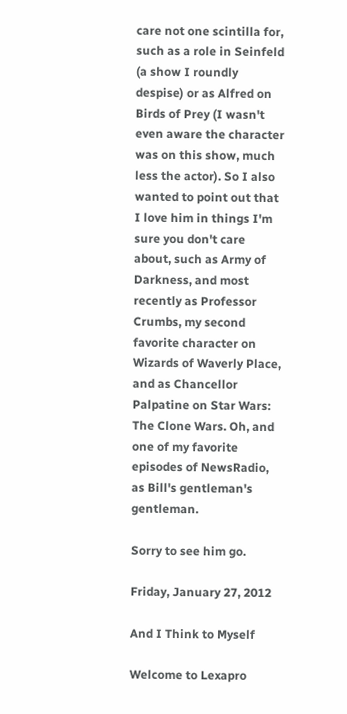care not one scintilla for, such as a role in Seinfeld (a show I roundly despise) or as Alfred on Birds of Prey (I wasn't even aware the character was on this show, much less the actor). So I also wanted to point out that I love him in things I'm sure you don't care about, such as Army of Darkness, and most recently as Professor Crumbs, my second favorite character on Wizards of Waverly Place, and as Chancellor Palpatine on Star Wars: The Clone Wars. Oh, and one of my favorite episodes of NewsRadio, as Bill's gentleman's gentleman.

Sorry to see him go.

Friday, January 27, 2012

And I Think to Myself

Welcome to Lexapro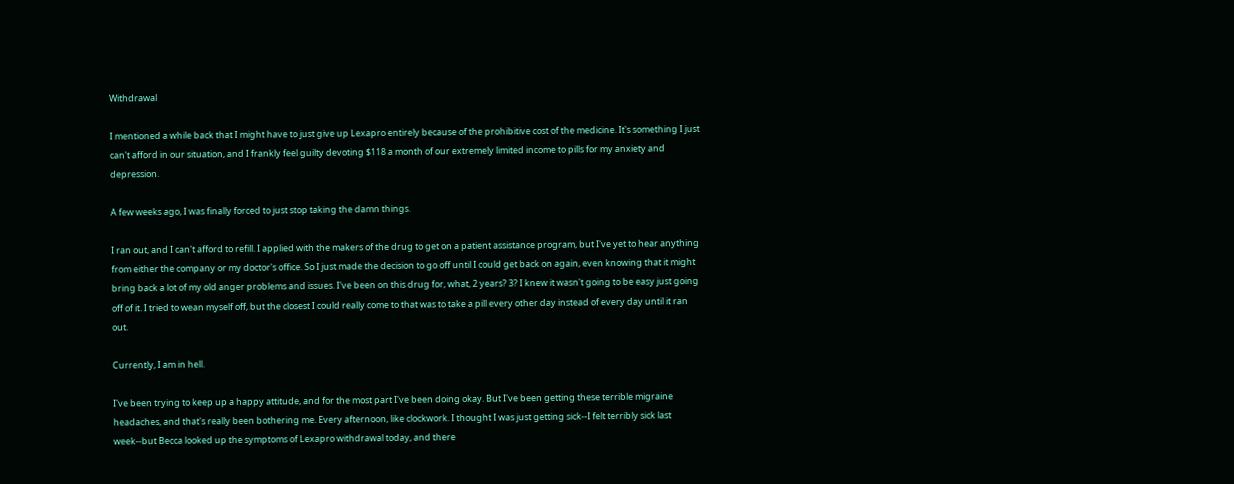Withdrawal

I mentioned a while back that I might have to just give up Lexapro entirely because of the prohibitive cost of the medicine. It's something I just can't afford in our situation, and I frankly feel guilty devoting $118 a month of our extremely limited income to pills for my anxiety and depression.

A few weeks ago, I was finally forced to just stop taking the damn things.

I ran out, and I can't afford to refill. I applied with the makers of the drug to get on a patient assistance program, but I've yet to hear anything from either the company or my doctor's office. So I just made the decision to go off until I could get back on again, even knowing that it might bring back a lot of my old anger problems and issues. I've been on this drug for, what, 2 years? 3? I knew it wasn't going to be easy just going off of it. I tried to wean myself off, but the closest I could really come to that was to take a pill every other day instead of every day until it ran out.

Currently, I am in hell.

I've been trying to keep up a happy attitude, and for the most part I've been doing okay. But I've been getting these terrible migraine headaches, and that's really been bothering me. Every afternoon, like clockwork. I thought I was just getting sick--I felt terribly sick last week--but Becca looked up the symptoms of Lexapro withdrawal today, and there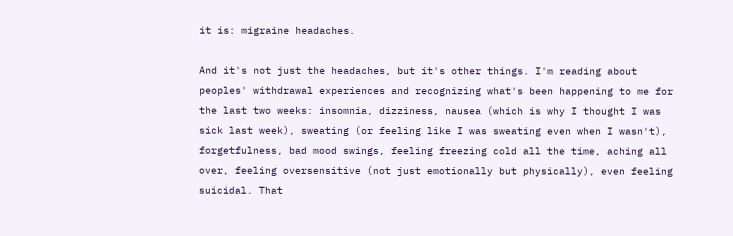it is: migraine headaches.

And it's not just the headaches, but it's other things. I'm reading about peoples' withdrawal experiences and recognizing what's been happening to me for the last two weeks: insomnia, dizziness, nausea (which is why I thought I was sick last week), sweating (or feeling like I was sweating even when I wasn't), forgetfulness, bad mood swings, feeling freezing cold all the time, aching all over, feeling oversensitive (not just emotionally but physically), even feeling suicidal. That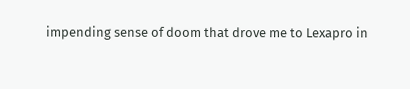impending sense of doom that drove me to Lexapro in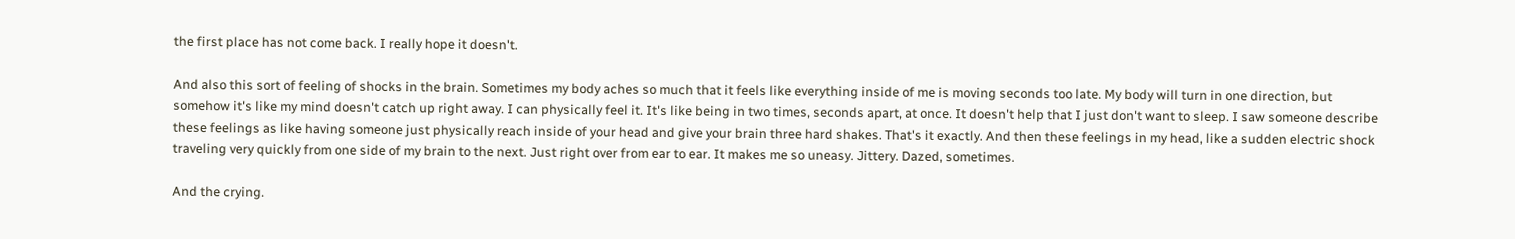the first place has not come back. I really hope it doesn't.

And also this sort of feeling of shocks in the brain. Sometimes my body aches so much that it feels like everything inside of me is moving seconds too late. My body will turn in one direction, but somehow it's like my mind doesn't catch up right away. I can physically feel it. It's like being in two times, seconds apart, at once. It doesn't help that I just don't want to sleep. I saw someone describe these feelings as like having someone just physically reach inside of your head and give your brain three hard shakes. That's it exactly. And then these feelings in my head, like a sudden electric shock traveling very quickly from one side of my brain to the next. Just right over from ear to ear. It makes me so uneasy. Jittery. Dazed, sometimes.

And the crying.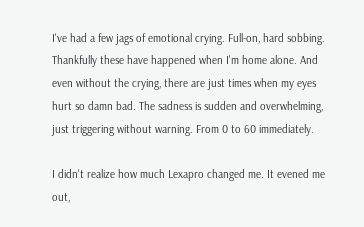I've had a few jags of emotional crying. Full-on, hard sobbing. Thankfully these have happened when I'm home alone. And even without the crying, there are just times when my eyes hurt so damn bad. The sadness is sudden and overwhelming, just triggering without warning. From 0 to 60 immediately.

I didn't realize how much Lexapro changed me. It evened me out,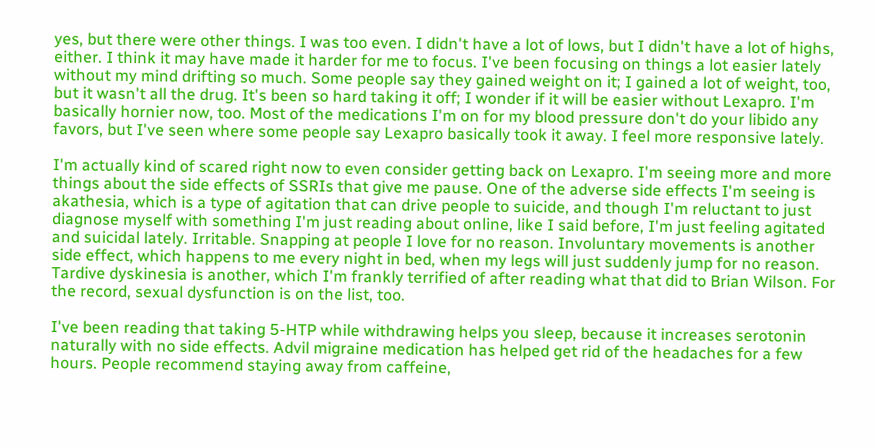yes, but there were other things. I was too even. I didn't have a lot of lows, but I didn't have a lot of highs, either. I think it may have made it harder for me to focus. I've been focusing on things a lot easier lately without my mind drifting so much. Some people say they gained weight on it; I gained a lot of weight, too, but it wasn't all the drug. It's been so hard taking it off; I wonder if it will be easier without Lexapro. I'm basically hornier now, too. Most of the medications I'm on for my blood pressure don't do your libido any favors, but I've seen where some people say Lexapro basically took it away. I feel more responsive lately.

I'm actually kind of scared right now to even consider getting back on Lexapro. I'm seeing more and more things about the side effects of SSRIs that give me pause. One of the adverse side effects I'm seeing is akathesia, which is a type of agitation that can drive people to suicide, and though I'm reluctant to just diagnose myself with something I'm just reading about online, like I said before, I'm just feeling agitated and suicidal lately. Irritable. Snapping at people I love for no reason. Involuntary movements is another side effect, which happens to me every night in bed, when my legs will just suddenly jump for no reason. Tardive dyskinesia is another, which I'm frankly terrified of after reading what that did to Brian Wilson. For the record, sexual dysfunction is on the list, too.

I've been reading that taking 5-HTP while withdrawing helps you sleep, because it increases serotonin naturally with no side effects. Advil migraine medication has helped get rid of the headaches for a few hours. People recommend staying away from caffeine,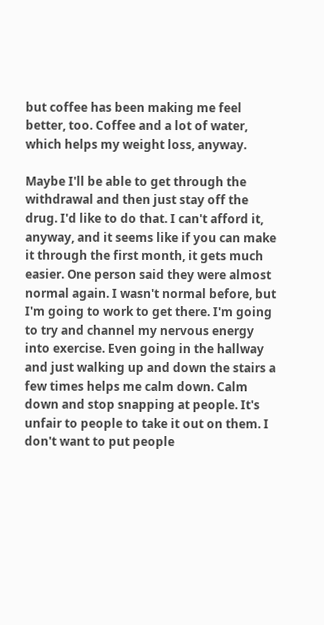but coffee has been making me feel better, too. Coffee and a lot of water, which helps my weight loss, anyway.

Maybe I'll be able to get through the withdrawal and then just stay off the drug. I'd like to do that. I can't afford it, anyway, and it seems like if you can make it through the first month, it gets much easier. One person said they were almost normal again. I wasn't normal before, but I'm going to work to get there. I'm going to try and channel my nervous energy into exercise. Even going in the hallway and just walking up and down the stairs a few times helps me calm down. Calm down and stop snapping at people. It's unfair to people to take it out on them. I don't want to put people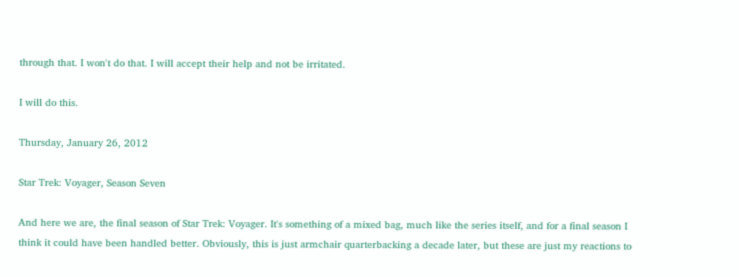through that. I won't do that. I will accept their help and not be irritated.

I will do this.

Thursday, January 26, 2012

Star Trek: Voyager, Season Seven

And here we are, the final season of Star Trek: Voyager. It's something of a mixed bag, much like the series itself, and for a final season I think it could have been handled better. Obviously, this is just armchair quarterbacking a decade later, but these are just my reactions to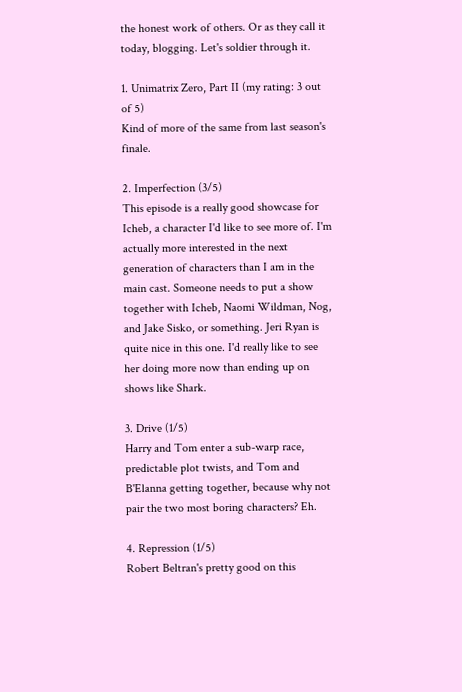the honest work of others. Or as they call it today, blogging. Let's soldier through it.

1. Unimatrix Zero, Part II (my rating: 3 out of 5)
Kind of more of the same from last season's finale.

2. Imperfection (3/5)
This episode is a really good showcase for Icheb, a character I'd like to see more of. I'm actually more interested in the next generation of characters than I am in the main cast. Someone needs to put a show together with Icheb, Naomi Wildman, Nog, and Jake Sisko, or something. Jeri Ryan is quite nice in this one. I'd really like to see her doing more now than ending up on shows like Shark.

3. Drive (1/5)
Harry and Tom enter a sub-warp race, predictable plot twists, and Tom and B'Elanna getting together, because why not pair the two most boring characters? Eh.

4. Repression (1/5)
Robert Beltran's pretty good on this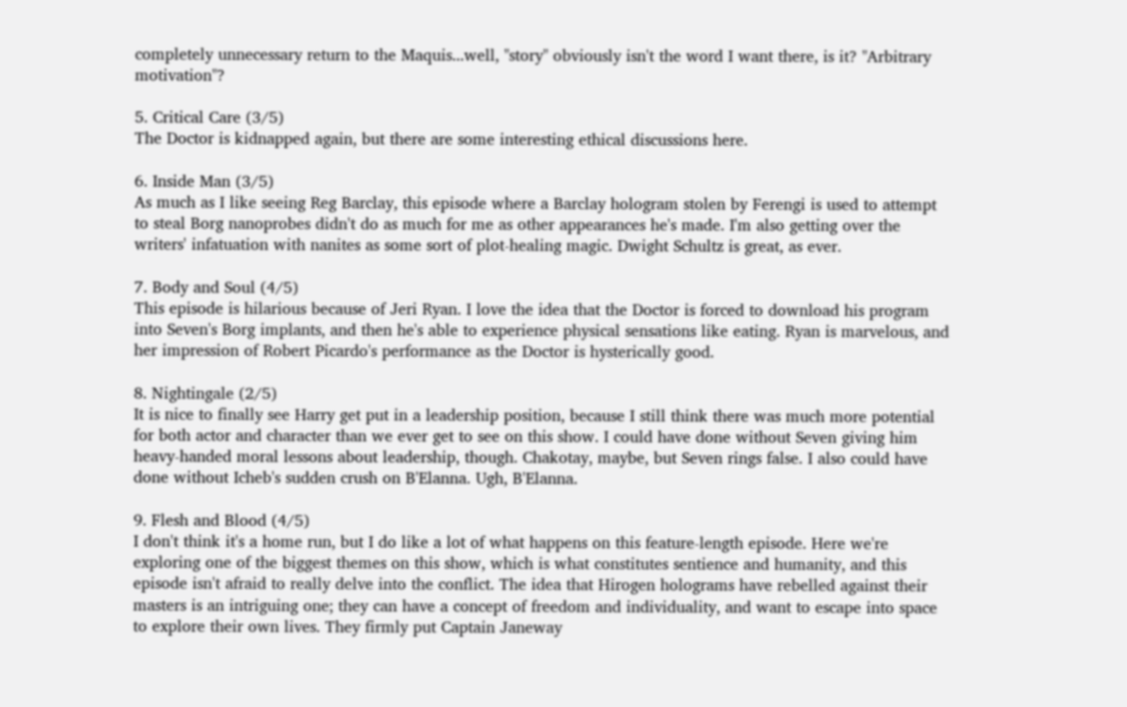completely unnecessary return to the Maquis...well, "story" obviously isn't the word I want there, is it? "Arbitrary motivation"?

5. Critical Care (3/5)
The Doctor is kidnapped again, but there are some interesting ethical discussions here.

6. Inside Man (3/5)
As much as I like seeing Reg Barclay, this episode where a Barclay hologram stolen by Ferengi is used to attempt to steal Borg nanoprobes didn't do as much for me as other appearances he's made. I'm also getting over the writers' infatuation with nanites as some sort of plot-healing magic. Dwight Schultz is great, as ever.

7. Body and Soul (4/5)
This episode is hilarious because of Jeri Ryan. I love the idea that the Doctor is forced to download his program into Seven's Borg implants, and then he's able to experience physical sensations like eating. Ryan is marvelous, and her impression of Robert Picardo's performance as the Doctor is hysterically good.

8. Nightingale (2/5)
It is nice to finally see Harry get put in a leadership position, because I still think there was much more potential for both actor and character than we ever get to see on this show. I could have done without Seven giving him heavy-handed moral lessons about leadership, though. Chakotay, maybe, but Seven rings false. I also could have done without Icheb's sudden crush on B'Elanna. Ugh, B'Elanna.

9. Flesh and Blood (4/5)
I don't think it's a home run, but I do like a lot of what happens on this feature-length episode. Here we're exploring one of the biggest themes on this show, which is what constitutes sentience and humanity, and this episode isn't afraid to really delve into the conflict. The idea that Hirogen holograms have rebelled against their masters is an intriguing one; they can have a concept of freedom and individuality, and want to escape into space to explore their own lives. They firmly put Captain Janeway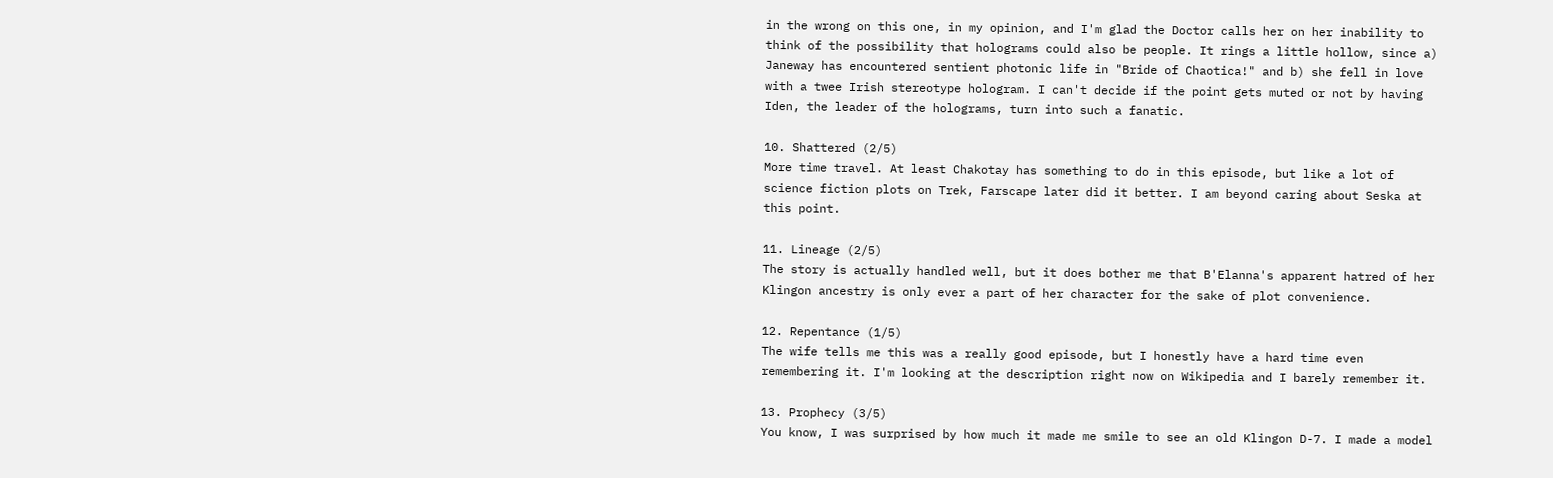in the wrong on this one, in my opinion, and I'm glad the Doctor calls her on her inability to think of the possibility that holograms could also be people. It rings a little hollow, since a) Janeway has encountered sentient photonic life in "Bride of Chaotica!" and b) she fell in love with a twee Irish stereotype hologram. I can't decide if the point gets muted or not by having Iden, the leader of the holograms, turn into such a fanatic.

10. Shattered (2/5)
More time travel. At least Chakotay has something to do in this episode, but like a lot of science fiction plots on Trek, Farscape later did it better. I am beyond caring about Seska at this point.

11. Lineage (2/5)
The story is actually handled well, but it does bother me that B'Elanna's apparent hatred of her Klingon ancestry is only ever a part of her character for the sake of plot convenience.

12. Repentance (1/5)
The wife tells me this was a really good episode, but I honestly have a hard time even remembering it. I'm looking at the description right now on Wikipedia and I barely remember it.

13. Prophecy (3/5)
You know, I was surprised by how much it made me smile to see an old Klingon D-7. I made a model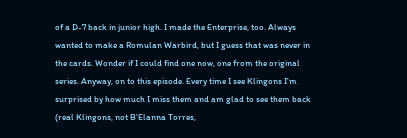of a D-7 back in junior high. I made the Enterprise, too. Always wanted to make a Romulan Warbird, but I guess that was never in the cards. Wonder if I could find one now, one from the original series. Anyway, on to this episode. Every time I see Klingons I'm surprised by how much I miss them and am glad to see them back (real Klingons, not B'Elanna Torres,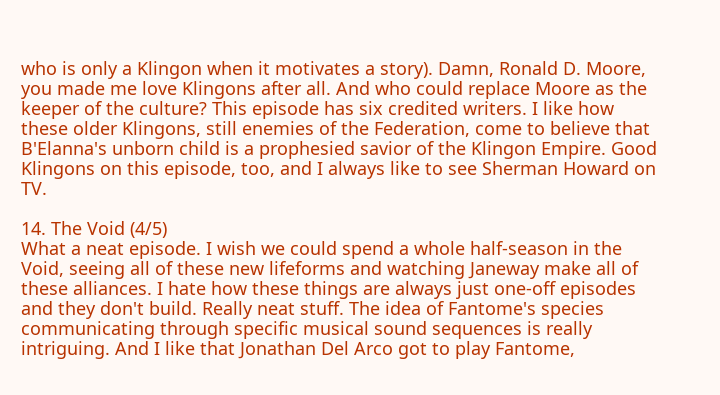who is only a Klingon when it motivates a story). Damn, Ronald D. Moore, you made me love Klingons after all. And who could replace Moore as the keeper of the culture? This episode has six credited writers. I like how these older Klingons, still enemies of the Federation, come to believe that B'Elanna's unborn child is a prophesied savior of the Klingon Empire. Good Klingons on this episode, too, and I always like to see Sherman Howard on TV.

14. The Void (4/5)
What a neat episode. I wish we could spend a whole half-season in the Void, seeing all of these new lifeforms and watching Janeway make all of these alliances. I hate how these things are always just one-off episodes and they don't build. Really neat stuff. The idea of Fantome's species communicating through specific musical sound sequences is really intriguing. And I like that Jonathan Del Arco got to play Fantome,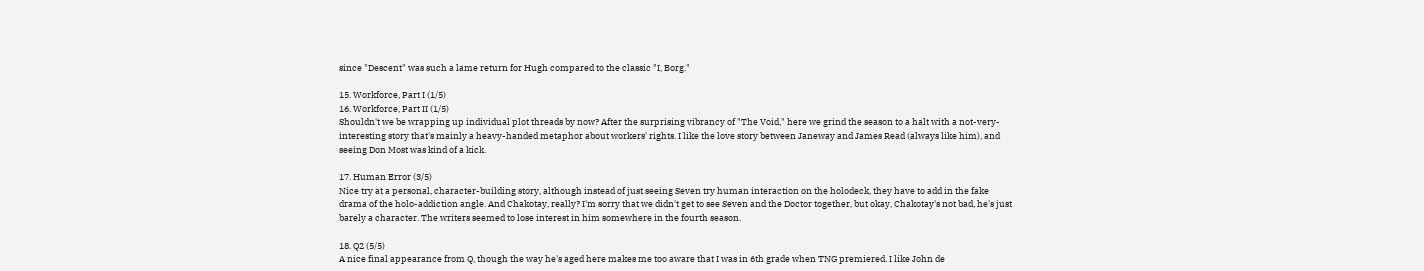since "Descent" was such a lame return for Hugh compared to the classic "I, Borg."

15. Workforce, Part I (1/5)
16. Workforce, Part II (1/5)
Shouldn't we be wrapping up individual plot threads by now? After the surprising vibrancy of "The Void," here we grind the season to a halt with a not-very-interesting story that's mainly a heavy-handed metaphor about workers' rights. I like the love story between Janeway and James Read (always like him), and seeing Don Most was kind of a kick.

17. Human Error (3/5)
Nice try at a personal, character-building story, although instead of just seeing Seven try human interaction on the holodeck, they have to add in the fake drama of the holo-addiction angle. And Chakotay, really? I'm sorry that we didn't get to see Seven and the Doctor together, but okay, Chakotay's not bad, he's just barely a character. The writers seemed to lose interest in him somewhere in the fourth season.

18. Q2 (5/5)
A nice final appearance from Q, though the way he's aged here makes me too aware that I was in 6th grade when TNG premiered. I like John de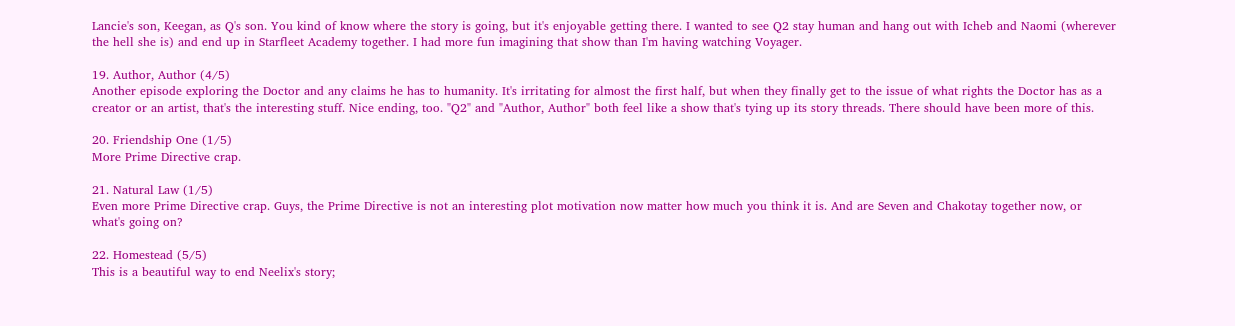Lancie's son, Keegan, as Q's son. You kind of know where the story is going, but it's enjoyable getting there. I wanted to see Q2 stay human and hang out with Icheb and Naomi (wherever the hell she is) and end up in Starfleet Academy together. I had more fun imagining that show than I'm having watching Voyager.

19. Author, Author (4/5)
Another episode exploring the Doctor and any claims he has to humanity. It's irritating for almost the first half, but when they finally get to the issue of what rights the Doctor has as a creator or an artist, that's the interesting stuff. Nice ending, too. "Q2" and "Author, Author" both feel like a show that's tying up its story threads. There should have been more of this.

20. Friendship One (1/5)
More Prime Directive crap.

21. Natural Law (1/5)
Even more Prime Directive crap. Guys, the Prime Directive is not an interesting plot motivation now matter how much you think it is. And are Seven and Chakotay together now, or what's going on?

22. Homestead (5/5)
This is a beautiful way to end Neelix's story;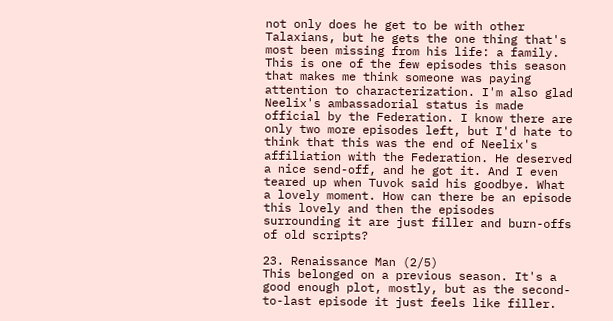not only does he get to be with other Talaxians, but he gets the one thing that's most been missing from his life: a family. This is one of the few episodes this season that makes me think someone was paying attention to characterization. I'm also glad Neelix's ambassadorial status is made official by the Federation. I know there are only two more episodes left, but I'd hate to think that this was the end of Neelix's affiliation with the Federation. He deserved a nice send-off, and he got it. And I even teared up when Tuvok said his goodbye. What a lovely moment. How can there be an episode this lovely and then the episodes surrounding it are just filler and burn-offs of old scripts?

23. Renaissance Man (2/5)
This belonged on a previous season. It's a good enough plot, mostly, but as the second-to-last episode it just feels like filler.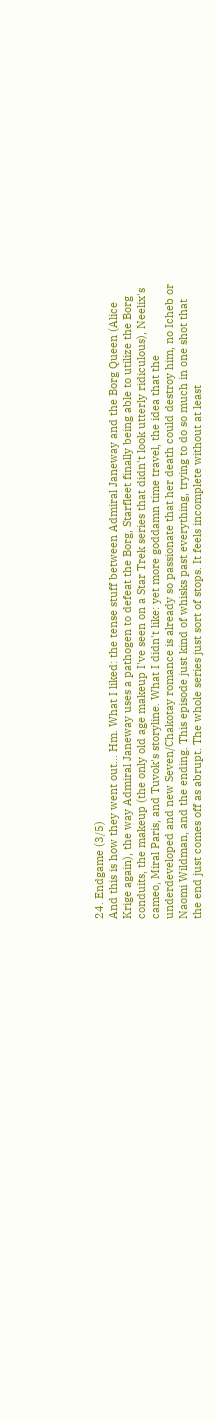24. Endgame (3/5)
And this is how they went out... Hm. What I liked: the tense stuff between Admiral Janeway and the Borg Queen (Alice Krige again), the way Admiral Janeway uses a pathogen to defeat the Borg, Starfleet finally being able to utilize the Borg conduits, the makeup (the only old age makeup I've seen on a Star Trek series that didn't look utterly ridiculous), Neelix's cameo, Miral Paris, and Tuvok's storyline. What I didn't like: yet more goddamn time travel, the idea that the underdeveloped and new Seven/Chakotay romance is already so passionate that her death could destroy him, no Icheb or Naomi Wildman, and the ending. This episode just kind of whisks past everything, trying to do so much in one shot that the end just comes off as abrupt. The whole series just sort of stops. It feels incomplete without at least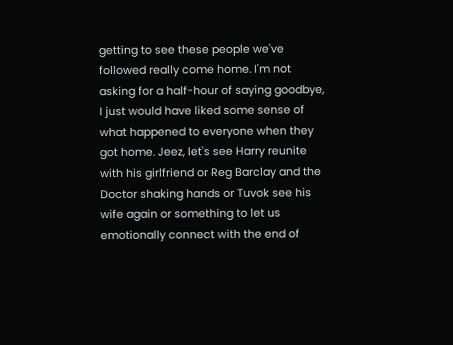getting to see these people we've followed really come home. I'm not asking for a half-hour of saying goodbye, I just would have liked some sense of what happened to everyone when they got home. Jeez, let's see Harry reunite with his girlfriend or Reg Barclay and the Doctor shaking hands or Tuvok see his wife again or something to let us emotionally connect with the end of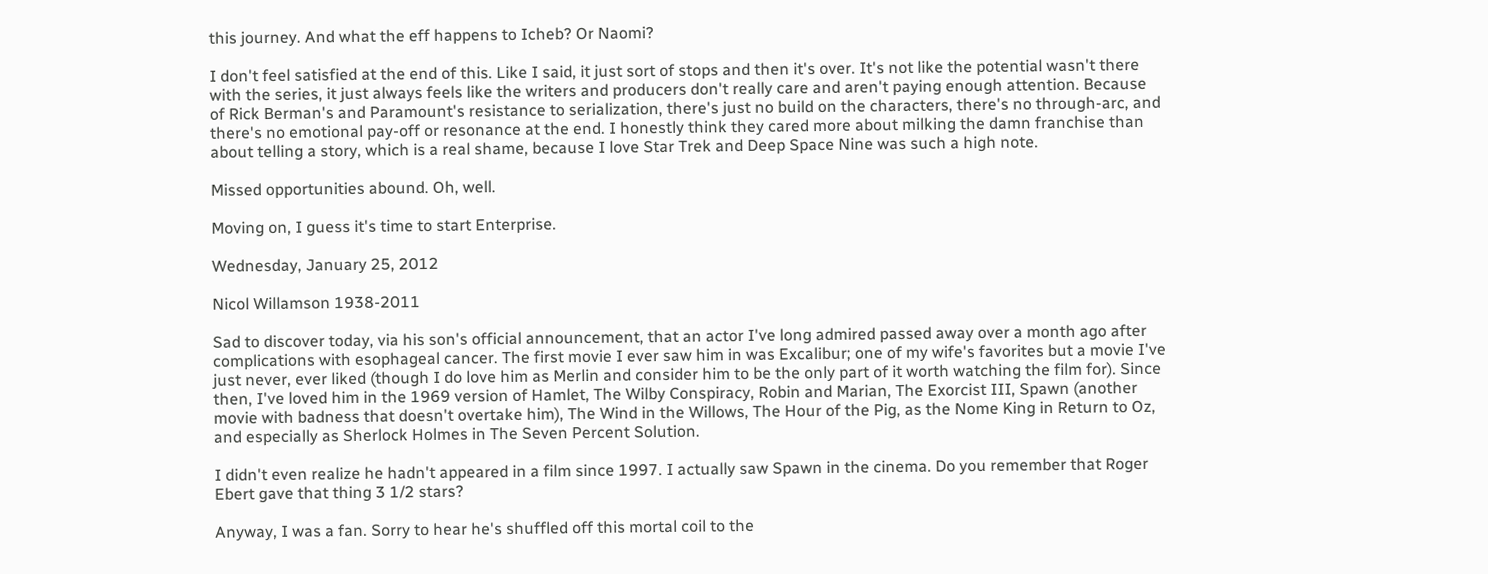this journey. And what the eff happens to Icheb? Or Naomi?

I don't feel satisfied at the end of this. Like I said, it just sort of stops and then it's over. It's not like the potential wasn't there with the series, it just always feels like the writers and producers don't really care and aren't paying enough attention. Because of Rick Berman's and Paramount's resistance to serialization, there's just no build on the characters, there's no through-arc, and there's no emotional pay-off or resonance at the end. I honestly think they cared more about milking the damn franchise than about telling a story, which is a real shame, because I love Star Trek and Deep Space Nine was such a high note.

Missed opportunities abound. Oh, well.

Moving on, I guess it's time to start Enterprise.

Wednesday, January 25, 2012

Nicol Willamson 1938-2011

Sad to discover today, via his son's official announcement, that an actor I've long admired passed away over a month ago after complications with esophageal cancer. The first movie I ever saw him in was Excalibur; one of my wife's favorites but a movie I've just never, ever liked (though I do love him as Merlin and consider him to be the only part of it worth watching the film for). Since then, I've loved him in the 1969 version of Hamlet, The Wilby Conspiracy, Robin and Marian, The Exorcist III, Spawn (another movie with badness that doesn't overtake him), The Wind in the Willows, The Hour of the Pig, as the Nome King in Return to Oz, and especially as Sherlock Holmes in The Seven Percent Solution.

I didn't even realize he hadn't appeared in a film since 1997. I actually saw Spawn in the cinema. Do you remember that Roger Ebert gave that thing 3 1/2 stars?

Anyway, I was a fan. Sorry to hear he's shuffled off this mortal coil to the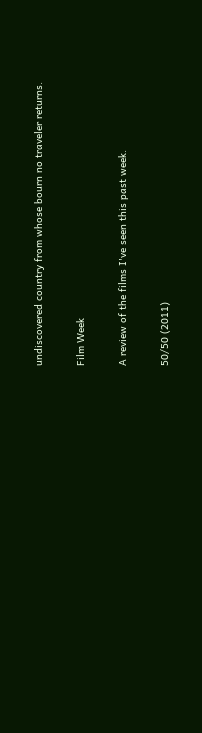undiscovered country from whose bourn no traveler returns.

Film Week

A review of the films I've seen this past week.

50/50 (2011)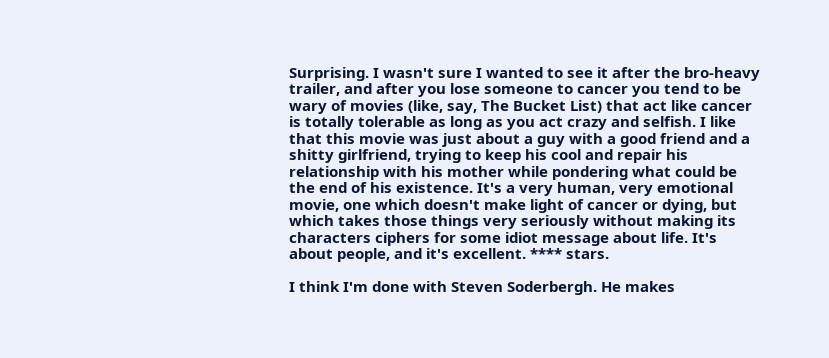Surprising. I wasn't sure I wanted to see it after the bro-heavy trailer, and after you lose someone to cancer you tend to be wary of movies (like, say, The Bucket List) that act like cancer is totally tolerable as long as you act crazy and selfish. I like that this movie was just about a guy with a good friend and a shitty girlfriend, trying to keep his cool and repair his relationship with his mother while pondering what could be the end of his existence. It's a very human, very emotional movie, one which doesn't make light of cancer or dying, but which takes those things very seriously without making its characters ciphers for some idiot message about life. It's about people, and it's excellent. **** stars.

I think I'm done with Steven Soderbergh. He makes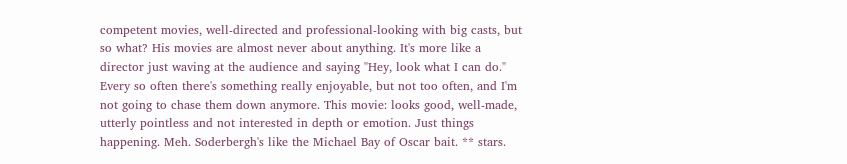competent movies, well-directed and professional-looking with big casts, but so what? His movies are almost never about anything. It's more like a director just waving at the audience and saying "Hey, look what I can do." Every so often there's something really enjoyable, but not too often, and I'm not going to chase them down anymore. This movie: looks good, well-made, utterly pointless and not interested in depth or emotion. Just things happening. Meh. Soderbergh's like the Michael Bay of Oscar bait. ** stars.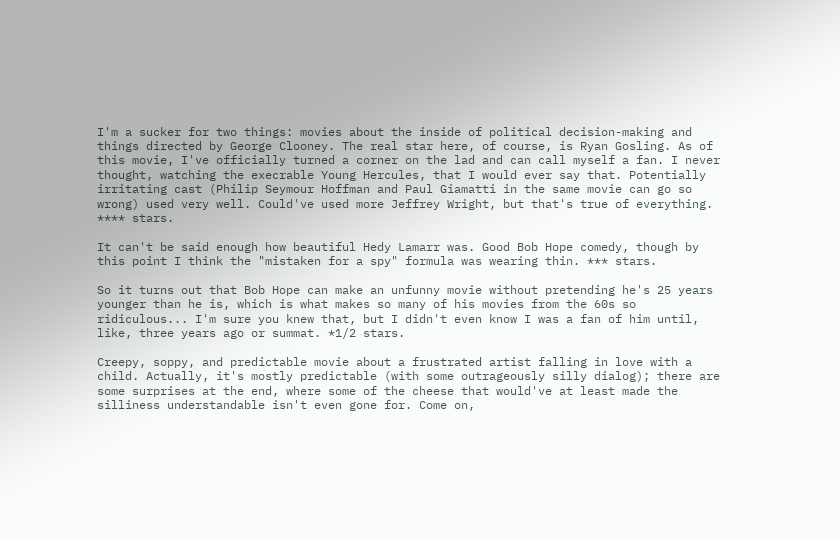I'm a sucker for two things: movies about the inside of political decision-making and things directed by George Clooney. The real star here, of course, is Ryan Gosling. As of this movie, I've officially turned a corner on the lad and can call myself a fan. I never thought, watching the execrable Young Hercules, that I would ever say that. Potentially irritating cast (Philip Seymour Hoffman and Paul Giamatti in the same movie can go so wrong) used very well. Could've used more Jeffrey Wright, but that's true of everything. **** stars.

It can't be said enough how beautiful Hedy Lamarr was. Good Bob Hope comedy, though by this point I think the "mistaken for a spy" formula was wearing thin. *** stars.

So it turns out that Bob Hope can make an unfunny movie without pretending he's 25 years younger than he is, which is what makes so many of his movies from the 60s so ridiculous... I'm sure you knew that, but I didn't even know I was a fan of him until, like, three years ago or summat. *1/2 stars.

Creepy, soppy, and predictable movie about a frustrated artist falling in love with a child. Actually, it's mostly predictable (with some outrageously silly dialog); there are some surprises at the end, where some of the cheese that would've at least made the silliness understandable isn't even gone for. Come on,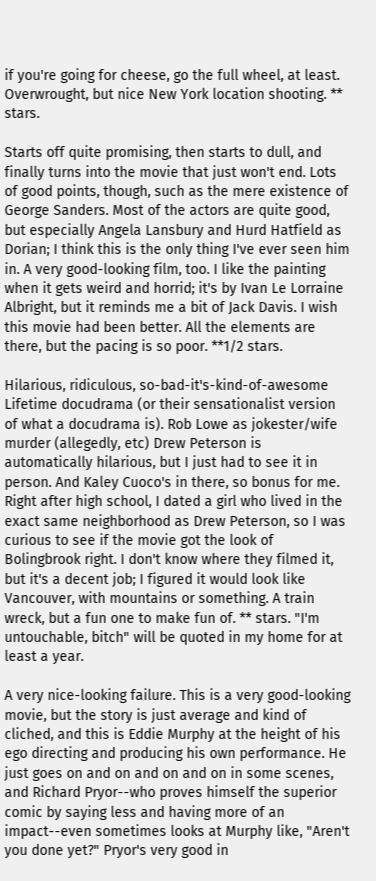if you're going for cheese, go the full wheel, at least. Overwrought, but nice New York location shooting. ** stars.

Starts off quite promising, then starts to dull, and finally turns into the movie that just won't end. Lots of good points, though, such as the mere existence of George Sanders. Most of the actors are quite good, but especially Angela Lansbury and Hurd Hatfield as Dorian; I think this is the only thing I've ever seen him in. A very good-looking film, too. I like the painting when it gets weird and horrid; it's by Ivan Le Lorraine Albright, but it reminds me a bit of Jack Davis. I wish this movie had been better. All the elements are there, but the pacing is so poor. **1/2 stars.

Hilarious, ridiculous, so-bad-it's-kind-of-awesome Lifetime docudrama (or their sensationalist version of what a docudrama is). Rob Lowe as jokester/wife murder (allegedly, etc) Drew Peterson is automatically hilarious, but I just had to see it in person. And Kaley Cuoco's in there, so bonus for me. Right after high school, I dated a girl who lived in the exact same neighborhood as Drew Peterson, so I was curious to see if the movie got the look of Bolingbrook right. I don't know where they filmed it, but it's a decent job; I figured it would look like Vancouver, with mountains or something. A train wreck, but a fun one to make fun of. ** stars. "I'm untouchable, bitch" will be quoted in my home for at least a year.

A very nice-looking failure. This is a very good-looking movie, but the story is just average and kind of cliched, and this is Eddie Murphy at the height of his ego directing and producing his own performance. He just goes on and on and on and on in some scenes, and Richard Pryor--who proves himself the superior comic by saying less and having more of an impact--even sometimes looks at Murphy like, "Aren't you done yet?" Pryor's very good in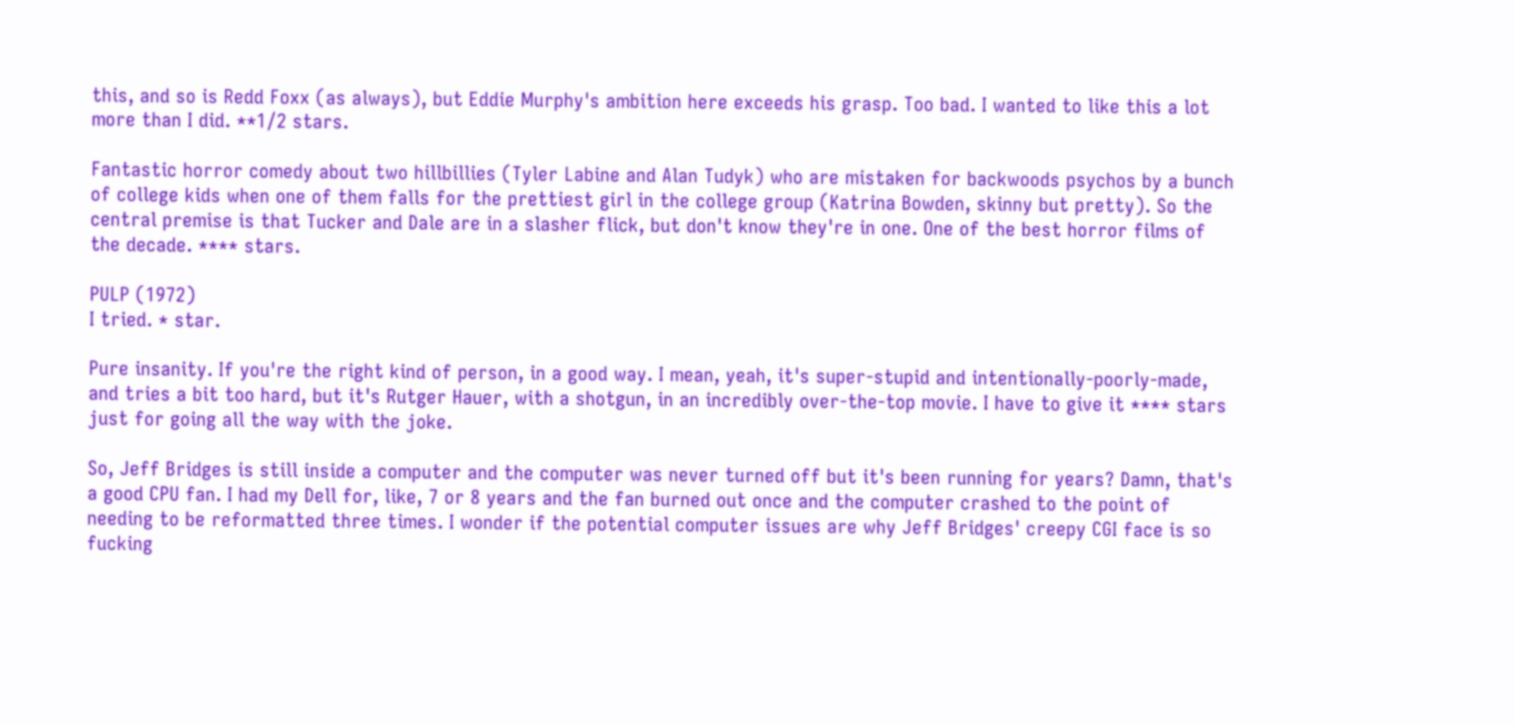this, and so is Redd Foxx (as always), but Eddie Murphy's ambition here exceeds his grasp. Too bad. I wanted to like this a lot more than I did. **1/2 stars.

Fantastic horror comedy about two hillbillies (Tyler Labine and Alan Tudyk) who are mistaken for backwoods psychos by a bunch of college kids when one of them falls for the prettiest girl in the college group (Katrina Bowden, skinny but pretty). So the central premise is that Tucker and Dale are in a slasher flick, but don't know they're in one. One of the best horror films of the decade. **** stars.

PULP (1972)
I tried. * star.

Pure insanity. If you're the right kind of person, in a good way. I mean, yeah, it's super-stupid and intentionally-poorly-made, and tries a bit too hard, but it's Rutger Hauer, with a shotgun, in an incredibly over-the-top movie. I have to give it **** stars just for going all the way with the joke.

So, Jeff Bridges is still inside a computer and the computer was never turned off but it's been running for years? Damn, that's a good CPU fan. I had my Dell for, like, 7 or 8 years and the fan burned out once and the computer crashed to the point of needing to be reformatted three times. I wonder if the potential computer issues are why Jeff Bridges' creepy CGI face is so fucking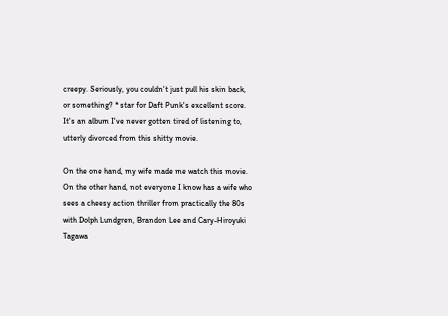creepy. Seriously, you couldn't just pull his skin back, or something? * star for Daft Punk's excellent score. It's an album I've never gotten tired of listening to, utterly divorced from this shitty movie.

On the one hand, my wife made me watch this movie. On the other hand, not everyone I know has a wife who sees a cheesy action thriller from practically the 80s with Dolph Lundgren, Brandon Lee and Cary-Hiroyuki Tagawa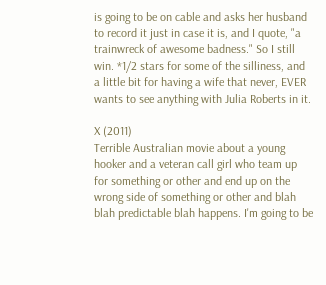is going to be on cable and asks her husband to record it just in case it is, and I quote, "a trainwreck of awesome badness." So I still win. *1/2 stars for some of the silliness, and a little bit for having a wife that never, EVER wants to see anything with Julia Roberts in it.

X (2011)
Terrible Australian movie about a young hooker and a veteran call girl who team up for something or other and end up on the wrong side of something or other and blah blah predictable blah happens. I'm going to be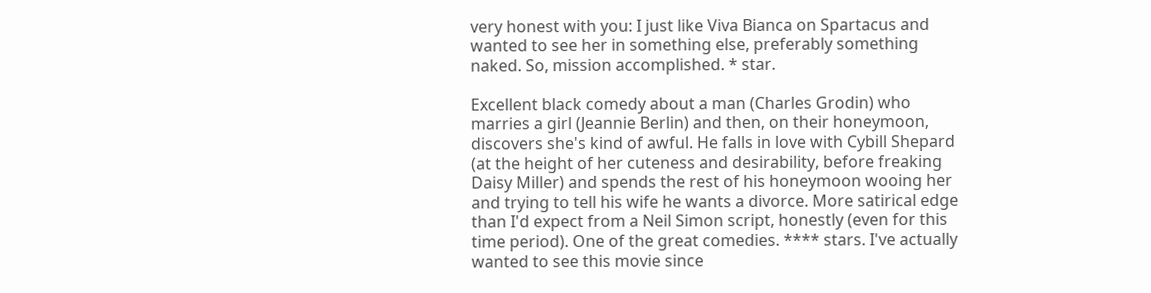very honest with you: I just like Viva Bianca on Spartacus and wanted to see her in something else, preferably something naked. So, mission accomplished. * star.

Excellent black comedy about a man (Charles Grodin) who marries a girl (Jeannie Berlin) and then, on their honeymoon, discovers she's kind of awful. He falls in love with Cybill Shepard (at the height of her cuteness and desirability, before freaking Daisy Miller) and spends the rest of his honeymoon wooing her and trying to tell his wife he wants a divorce. More satirical edge than I'd expect from a Neil Simon script, honestly (even for this time period). One of the great comedies. **** stars. I've actually wanted to see this movie since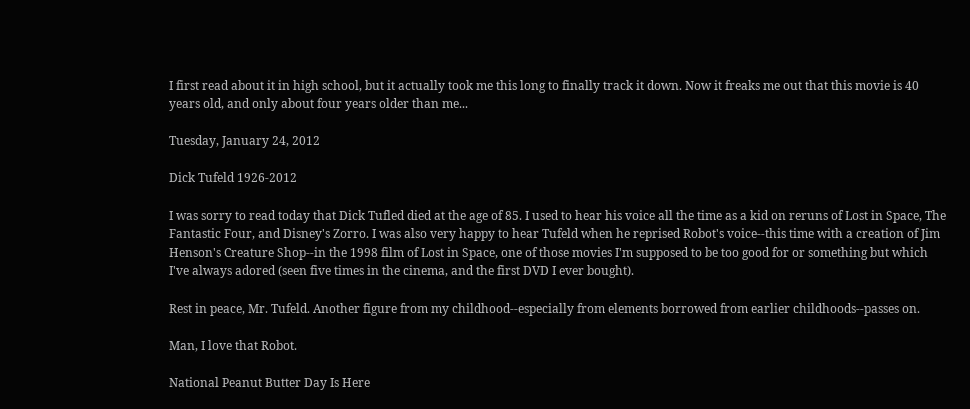I first read about it in high school, but it actually took me this long to finally track it down. Now it freaks me out that this movie is 40 years old, and only about four years older than me...

Tuesday, January 24, 2012

Dick Tufeld 1926-2012

I was sorry to read today that Dick Tufled died at the age of 85. I used to hear his voice all the time as a kid on reruns of Lost in Space, The Fantastic Four, and Disney's Zorro. I was also very happy to hear Tufeld when he reprised Robot's voice--this time with a creation of Jim Henson's Creature Shop--in the 1998 film of Lost in Space, one of those movies I'm supposed to be too good for or something but which I've always adored (seen five times in the cinema, and the first DVD I ever bought).

Rest in peace, Mr. Tufeld. Another figure from my childhood--especially from elements borrowed from earlier childhoods--passes on.

Man, I love that Robot.

National Peanut Butter Day Is Here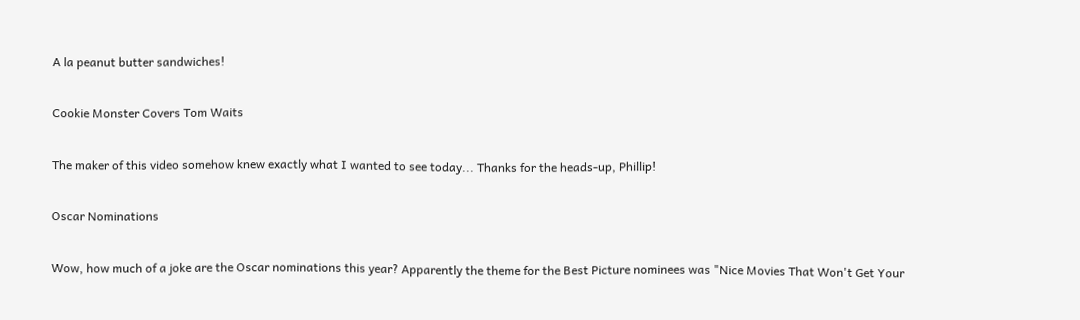A la peanut butter sandwiches!

Cookie Monster Covers Tom Waits

The maker of this video somehow knew exactly what I wanted to see today... Thanks for the heads-up, Phillip!

Oscar Nominations

Wow, how much of a joke are the Oscar nominations this year? Apparently the theme for the Best Picture nominees was "Nice Movies That Won't Get Your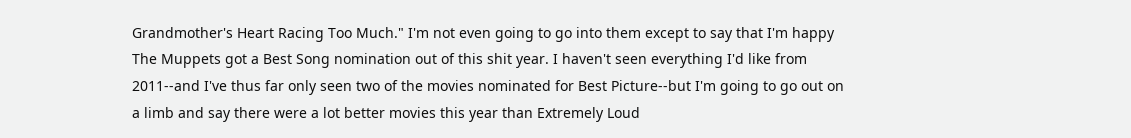Grandmother's Heart Racing Too Much." I'm not even going to go into them except to say that I'm happy The Muppets got a Best Song nomination out of this shit year. I haven't seen everything I'd like from 2011--and I've thus far only seen two of the movies nominated for Best Picture--but I'm going to go out on a limb and say there were a lot better movies this year than Extremely Loud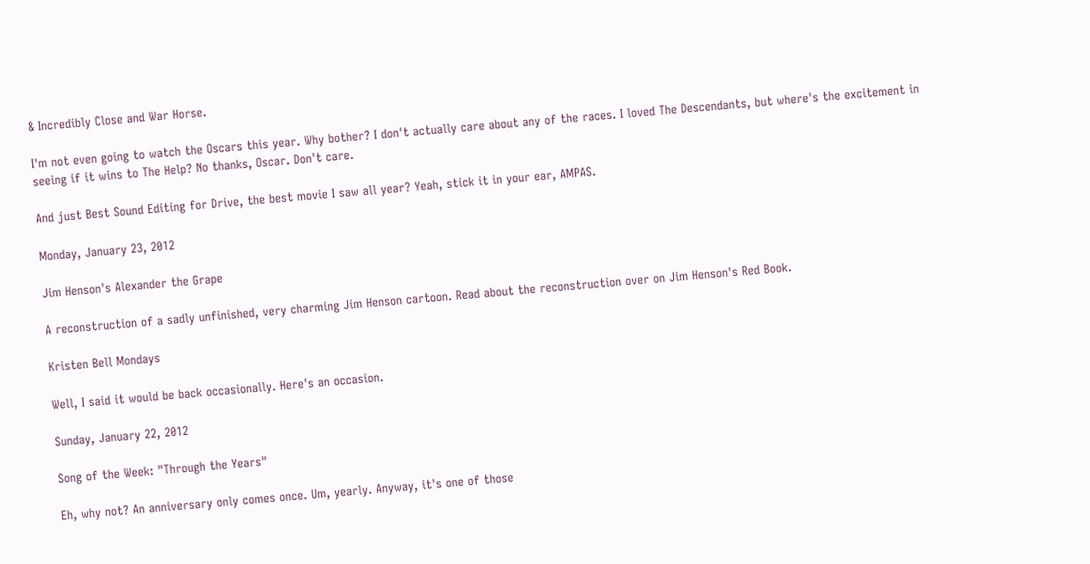& Incredibly Close and War Horse.

I'm not even going to watch the Oscars this year. Why bother? I don't actually care about any of the races. I loved The Descendants, but where's the excitement in seeing if it wins to The Help? No thanks, Oscar. Don't care.

And just Best Sound Editing for Drive, the best movie I saw all year? Yeah, stick it in your ear, AMPAS.

Monday, January 23, 2012

Jim Henson's Alexander the Grape

A reconstruction of a sadly unfinished, very charming Jim Henson cartoon. Read about the reconstruction over on Jim Henson's Red Book.

Kristen Bell Mondays

Well, I said it would be back occasionally. Here's an occasion.

Sunday, January 22, 2012

Song of the Week: "Through the Years"

Eh, why not? An anniversary only comes once. Um, yearly. Anyway, it's one of those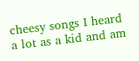cheesy songs I heard a lot as a kid and am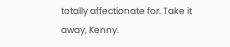totally affectionate for. Take it away, Kenny.